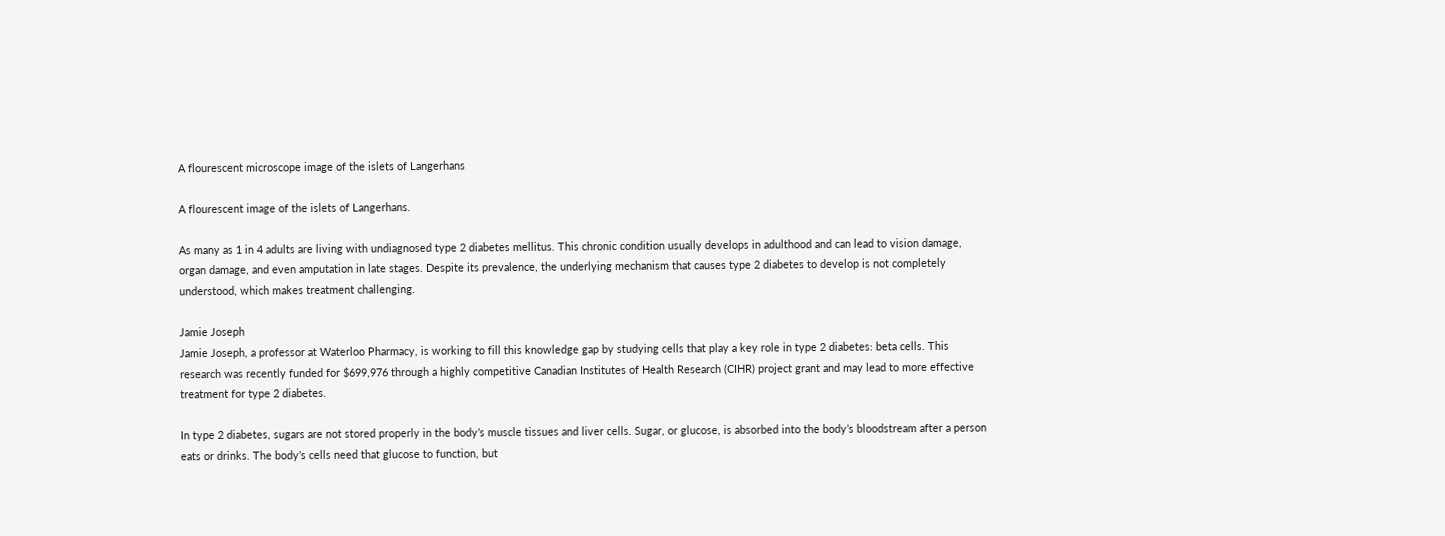A flourescent microscope image of the islets of Langerhans

A flourescent image of the islets of Langerhans.

As many as 1 in 4 adults are living with undiagnosed type 2 diabetes mellitus. This chronic condition usually develops in adulthood and can lead to vision damage, organ damage, and even amputation in late stages. Despite its prevalence, the underlying mechanism that causes type 2 diabetes to develop is not completely understood, which makes treatment challenging.

Jamie Joseph
Jamie Joseph, a professor at Waterloo Pharmacy, is working to fill this knowledge gap by studying cells that play a key role in type 2 diabetes: beta cells. This research was recently funded for $699,976 through a highly competitive Canadian Institutes of Health Research (CIHR) project grant and may lead to more effective treatment for type 2 diabetes.

In type 2 diabetes, sugars are not stored properly in the body’s muscle tissues and liver cells. Sugar, or glucose, is absorbed into the body’s bloodstream after a person eats or drinks. The body’s cells need that glucose to function, but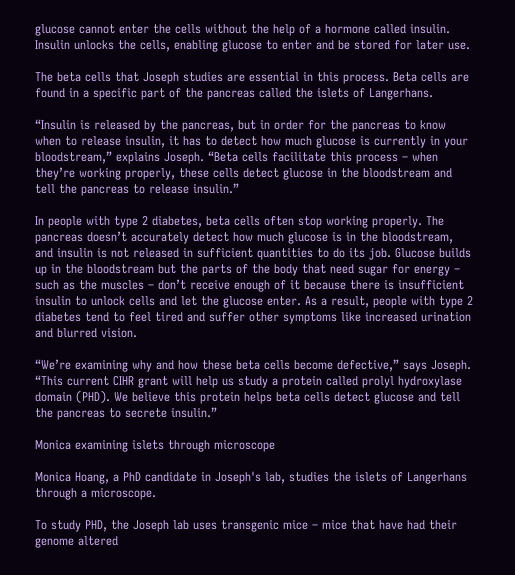glucose cannot enter the cells without the help of a hormone called insulin. Insulin unlocks the cells, enabling glucose to enter and be stored for later use.

The beta cells that Joseph studies are essential in this process. Beta cells are found in a specific part of the pancreas called the islets of Langerhans.

“Insulin is released by the pancreas, but in order for the pancreas to know when to release insulin, it has to detect how much glucose is currently in your bloodstream,” explains Joseph. “Beta cells facilitate this process – when they’re working properly, these cells detect glucose in the bloodstream and tell the pancreas to release insulin.”

In people with type 2 diabetes, beta cells often stop working properly. The pancreas doesn’t accurately detect how much glucose is in the bloodstream, and insulin is not released in sufficient quantities to do its job. Glucose builds up in the bloodstream but the parts of the body that need sugar for energy – such as the muscles – don’t receive enough of it because there is insufficient insulin to unlock cells and let the glucose enter. As a result, people with type 2 diabetes tend to feel tired and suffer other symptoms like increased urination and blurred vision.

“We’re examining why and how these beta cells become defective,” says Joseph. “This current CIHR grant will help us study a protein called prolyl hydroxylase domain (PHD). We believe this protein helps beta cells detect glucose and tell the pancreas to secrete insulin.”

Monica examining islets through microscope

Monica Hoang, a PhD candidate in Joseph's lab, studies the islets of Langerhans through a microscope.

To study PHD, the Joseph lab uses transgenic mice – mice that have had their genome altered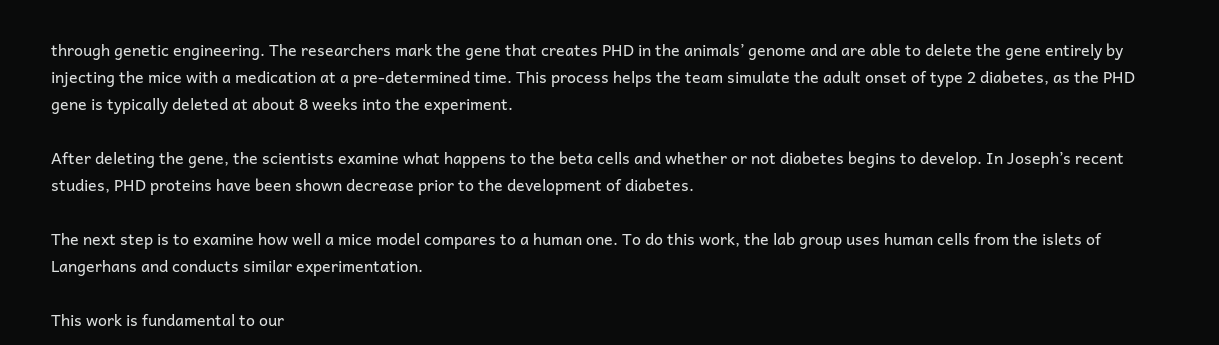through genetic engineering. The researchers mark the gene that creates PHD in the animals’ genome and are able to delete the gene entirely by injecting the mice with a medication at a pre-determined time. This process helps the team simulate the adult onset of type 2 diabetes, as the PHD gene is typically deleted at about 8 weeks into the experiment.

After deleting the gene, the scientists examine what happens to the beta cells and whether or not diabetes begins to develop. In Joseph’s recent studies, PHD proteins have been shown decrease prior to the development of diabetes.

The next step is to examine how well a mice model compares to a human one. To do this work, the lab group uses human cells from the islets of Langerhans and conducts similar experimentation.

This work is fundamental to our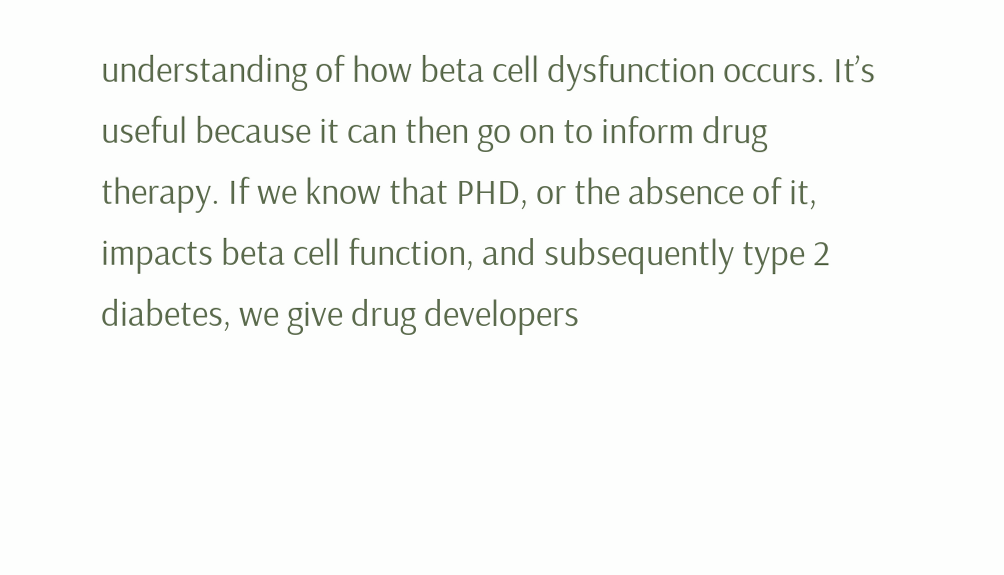understanding of how beta cell dysfunction occurs. It’s useful because it can then go on to inform drug therapy. If we know that PHD, or the absence of it, impacts beta cell function, and subsequently type 2 diabetes, we give drug developers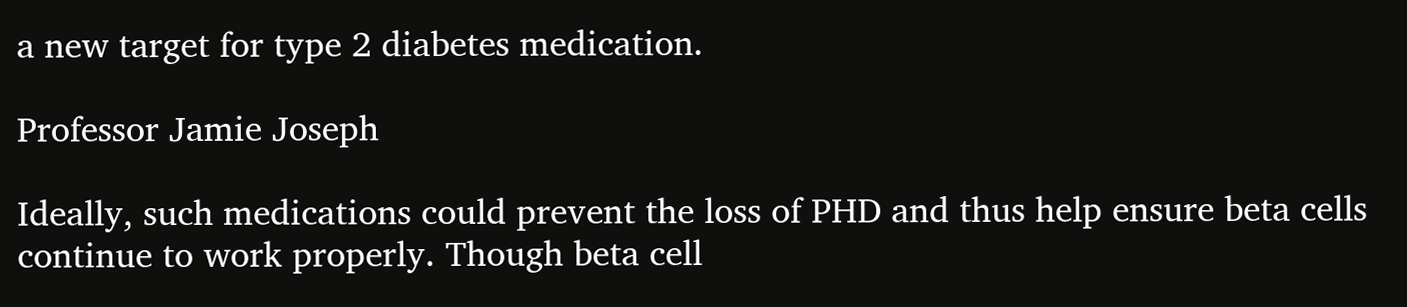a new target for type 2 diabetes medication.

Professor Jamie Joseph

Ideally, such medications could prevent the loss of PHD and thus help ensure beta cells continue to work properly. Though beta cell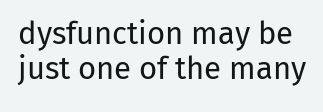dysfunction may be just one of the many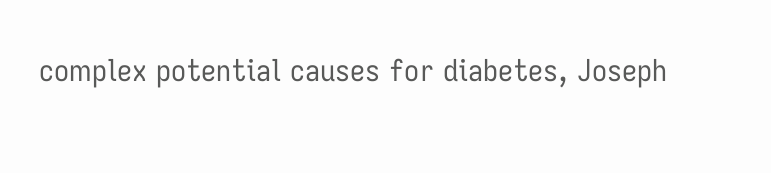complex potential causes for diabetes, Joseph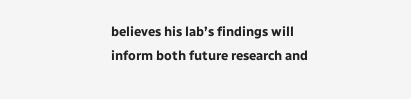believes his lab’s findings will inform both future research and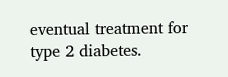eventual treatment for type 2 diabetes.